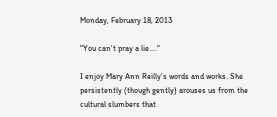Monday, February 18, 2013

"You can't pray a lie...."

I enjoy Mary Ann Reilly's words and works. She persistently (though gently) arouses us from the cultural slumbers that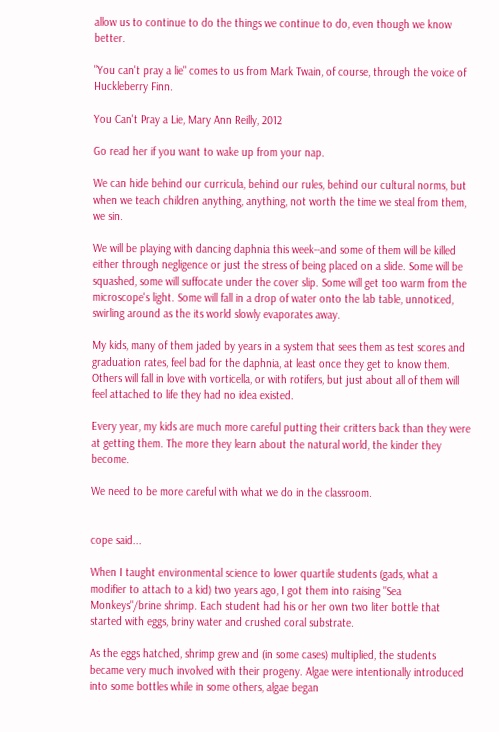allow us to continue to do the things we continue to do, even though we know better.

"You can't pray a lie" comes to us from Mark Twain, of course, through the voice of Huckleberry Finn.

You Can't Pray a Lie, Mary Ann Reilly, 2012

Go read her if you want to wake up from your nap.

We can hide behind our curricula, behind our rules, behind our cultural norms, but when we teach children anything, anything, not worth the time we steal from them, we sin.

We will be playing with dancing daphnia this week--and some of them will be killed either through negligence or just the stress of being placed on a slide. Some will be squashed, some will suffocate under the cover slip. Some will get too warm from the microscope's light. Some will fall in a drop of water onto the lab table, unnoticed, swirling around as the its world slowly evaporates away.

My kids, many of them jaded by years in a system that sees them as test scores and graduation rates, feel bad for the daphnia, at least once they get to know them.  Others will fall in love with vorticella, or with rotifers, but just about all of them will feel attached to life they had no idea existed.

Every year, my kids are much more careful putting their critters back than they were at getting them. The more they learn about the natural world, the kinder they become.

We need to be more careful with what we do in the classroom.


cope said...

When I taught environmental science to lower quartile students (gads, what a modifier to attach to a kid) two years ago, I got them into raising "Sea Monkeys"/brine shrimp. Each student had his or her own two liter bottle that started with eggs, briny water and crushed coral substrate.

As the eggs hatched, shrimp grew and (in some cases) multiplied, the students became very much involved with their progeny. Algae were intentionally introduced into some bottles while in some others, algae began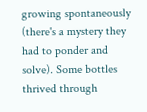growing spontaneously (there's a mystery they had to ponder and solve). Some bottles thrived through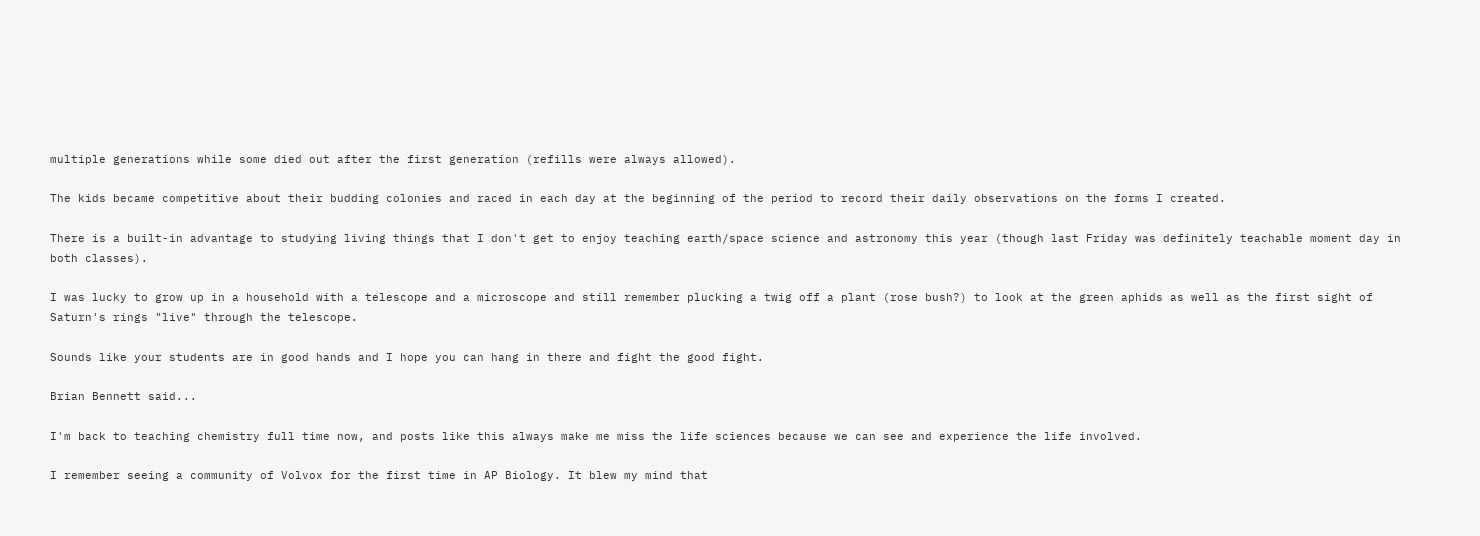multiple generations while some died out after the first generation (refills were always allowed).

The kids became competitive about their budding colonies and raced in each day at the beginning of the period to record their daily observations on the forms I created.

There is a built-in advantage to studying living things that I don't get to enjoy teaching earth/space science and astronomy this year (though last Friday was definitely teachable moment day in both classes).

I was lucky to grow up in a household with a telescope and a microscope and still remember plucking a twig off a plant (rose bush?) to look at the green aphids as well as the first sight of Saturn's rings "live" through the telescope.

Sounds like your students are in good hands and I hope you can hang in there and fight the good fight.

Brian Bennett said...

I'm back to teaching chemistry full time now, and posts like this always make me miss the life sciences because we can see and experience the life involved.

I remember seeing a community of Volvox for the first time in AP Biology. It blew my mind that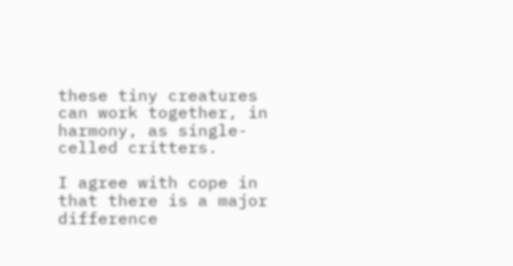these tiny creatures can work together, in harmony, as single-celled critters.

I agree with cope in that there is a major difference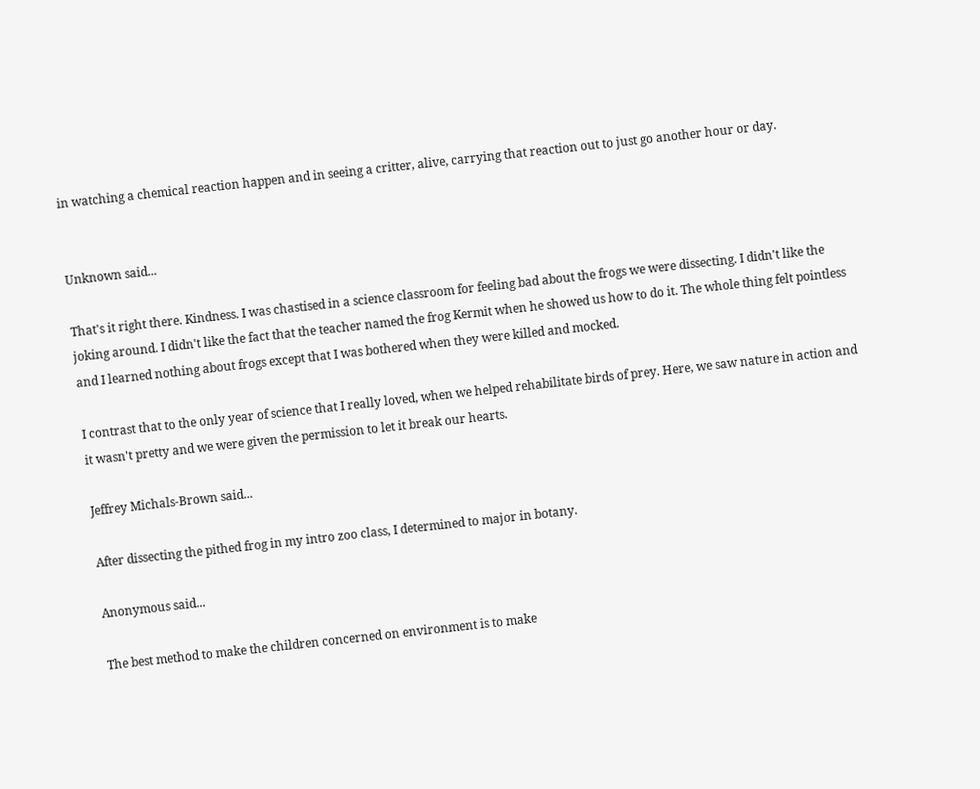in watching a chemical reaction happen and in seeing a critter, alive, carrying that reaction out to just go another hour or day.


Unknown said...

That's it right there. Kindness. I was chastised in a science classroom for feeling bad about the frogs we were dissecting. I didn't like the joking around. I didn't like the fact that the teacher named the frog Kermit when he showed us how to do it. The whole thing felt pointless and I learned nothing about frogs except that I was bothered when they were killed and mocked.

I contrast that to the only year of science that I really loved, when we helped rehabilitate birds of prey. Here, we saw nature in action and it wasn't pretty and we were given the permission to let it break our hearts.

Jeffrey Michals-Brown said...

After dissecting the pithed frog in my intro zoo class, I determined to major in botany.

Anonymous said...

The best method to make the children concerned on environment is to make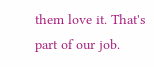them love it. That's part of our job.